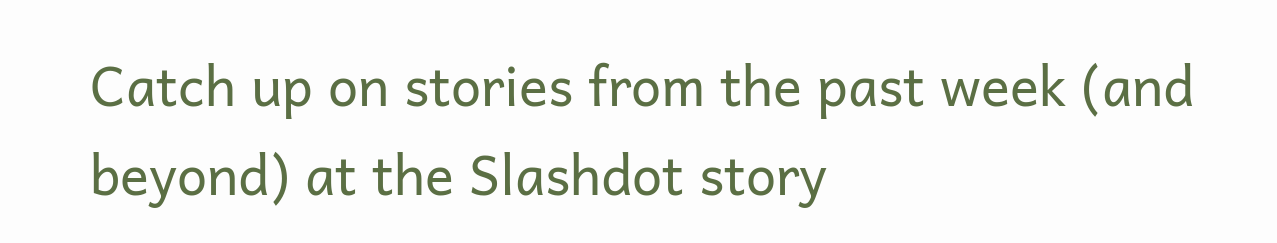Catch up on stories from the past week (and beyond) at the Slashdot story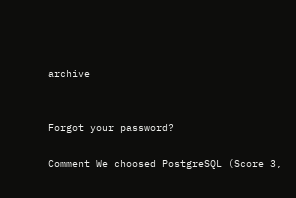archive


Forgot your password?

Comment We choosed PostgreSQL (Score 3,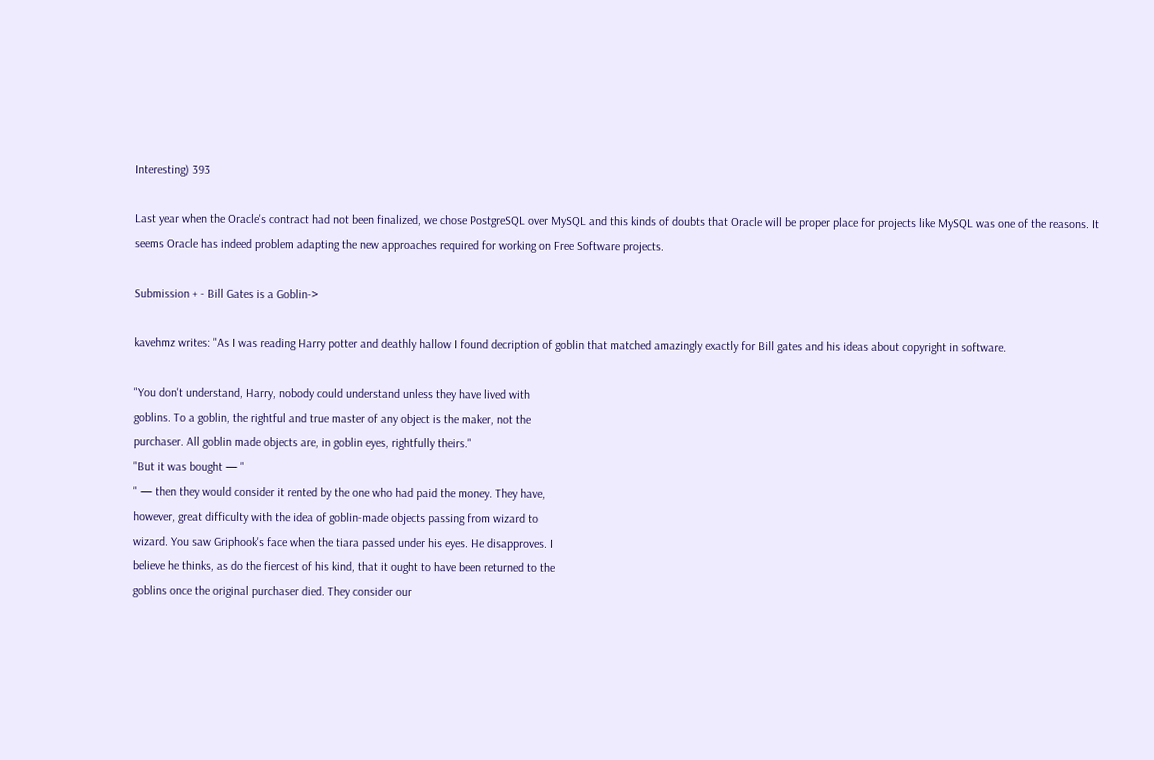Interesting) 393

Last year when the Oracle's contract had not been finalized, we chose PostgreSQL over MySQL and this kinds of doubts that Oracle will be proper place for projects like MySQL was one of the reasons. It seems Oracle has indeed problem adapting the new approaches required for working on Free Software projects.

Submission + - Bill Gates is a Goblin->

kavehmz writes: "As I was reading Harry potter and deathly hallow I found decription of goblin that matched amazingly exactly for Bill gates and his ideas about copyright in software.

"You don't understand, Harry, nobody could understand unless they have lived with
goblins. To a goblin, the rightful and true master of any object is the maker, not the
purchaser. All goblin made objects are, in goblin eyes, rightfully theirs."
"But it was bought — "
" — then they would consider it rented by the one who had paid the money. They have,
however, great difficulty with the idea of goblin-made objects passing from wizard to
wizard. You saw Griphook's face when the tiara passed under his eyes. He disapproves. I
believe he thinks, as do the fiercest of his kind, that it ought to have been returned to the
goblins once the original purchaser died. They consider our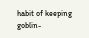habit of keeping goblin-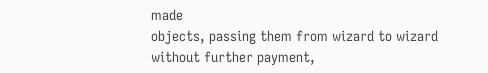made
objects, passing them from wizard to wizard without further payment,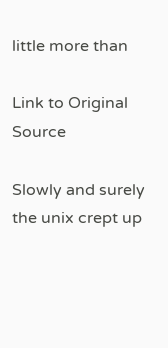little more than

Link to Original Source

Slowly and surely the unix crept up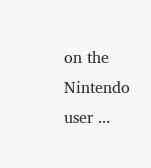on the Nintendo user ...